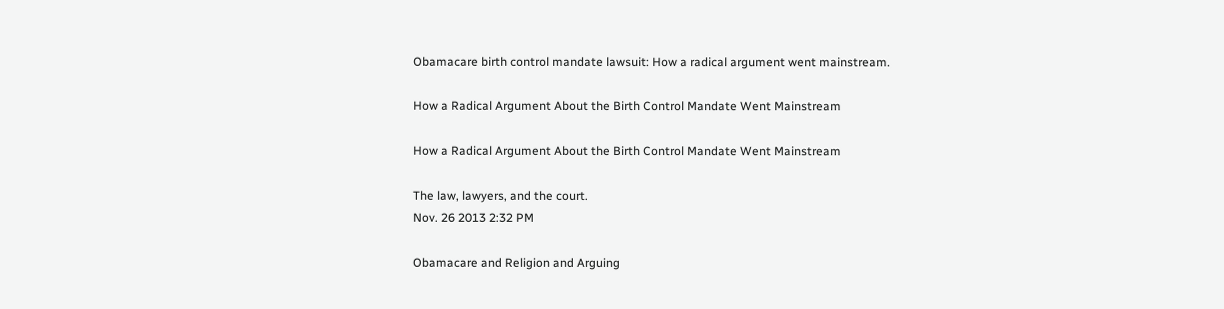Obamacare birth control mandate lawsuit: How a radical argument went mainstream.

How a Radical Argument About the Birth Control Mandate Went Mainstream

How a Radical Argument About the Birth Control Mandate Went Mainstream

The law, lawyers, and the court.
Nov. 26 2013 2:32 PM

Obamacare and Religion and Arguing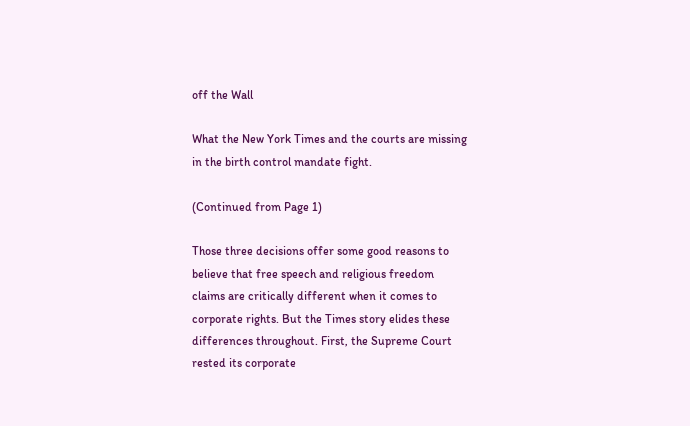off the Wall

What the New York Times and the courts are missing in the birth control mandate fight.

(Continued from Page 1)

Those three decisions offer some good reasons to believe that free speech and religious freedom claims are critically different when it comes to corporate rights. But the Times story elides these differences throughout. First, the Supreme Court rested its corporate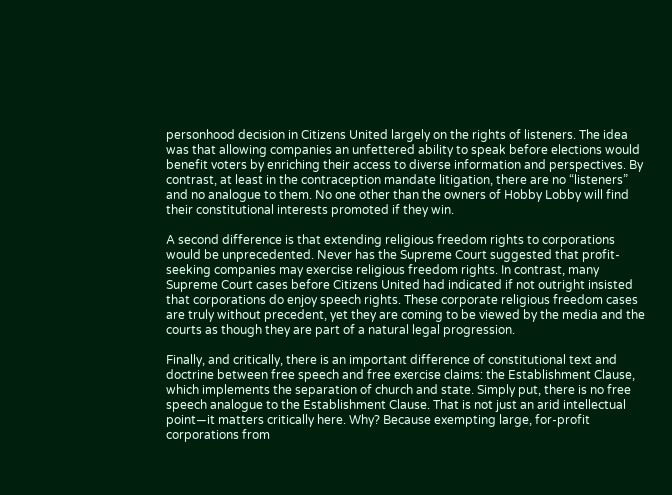personhood decision in Citizens United largely on the rights of listeners. The idea was that allowing companies an unfettered ability to speak before elections would benefit voters by enriching their access to diverse information and perspectives. By contrast, at least in the contraception mandate litigation, there are no “listeners” and no analogue to them. No one other than the owners of Hobby Lobby will find their constitutional interests promoted if they win.

A second difference is that extending religious freedom rights to corporations would be unprecedented. Never has the Supreme Court suggested that profit-seeking companies may exercise religious freedom rights. In contrast, many Supreme Court cases before Citizens United had indicated if not outright insisted that corporations do enjoy speech rights. These corporate religious freedom cases are truly without precedent, yet they are coming to be viewed by the media and the courts as though they are part of a natural legal progression.

Finally, and critically, there is an important difference of constitutional text and doctrine between free speech and free exercise claims: the Establishment Clause, which implements the separation of church and state. Simply put, there is no free speech analogue to the Establishment Clause. That is not just an arid intellectual point—it matters critically here. Why? Because exempting large, for-profit corporations from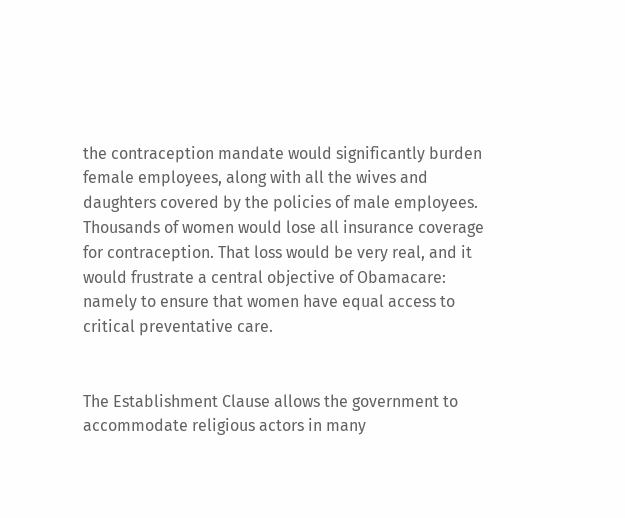the contraception mandate would significantly burden female employees, along with all the wives and daughters covered by the policies of male employees. Thousands of women would lose all insurance coverage for contraception. That loss would be very real, and it would frustrate a central objective of Obamacare: namely to ensure that women have equal access to critical preventative care.


The Establishment Clause allows the government to accommodate religious actors in many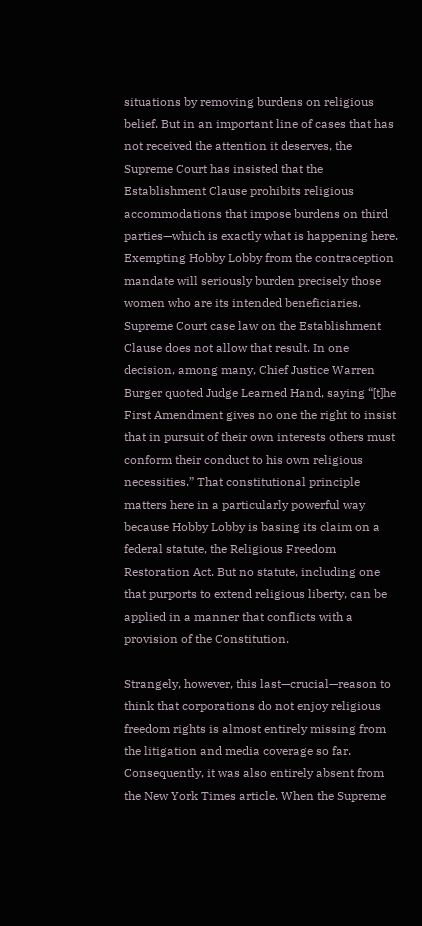situations by removing burdens on religious belief. But in an important line of cases that has not received the attention it deserves, the Supreme Court has insisted that the Establishment Clause prohibits religious accommodations that impose burdens on third parties—which is exactly what is happening here. Exempting Hobby Lobby from the contraception mandate will seriously burden precisely those women who are its intended beneficiaries. Supreme Court case law on the Establishment Clause does not allow that result. In one decision, among many, Chief Justice Warren Burger quoted Judge Learned Hand, saying “[t]he First Amendment gives no one the right to insist that in pursuit of their own interests others must conform their conduct to his own religious necessities.” That constitutional principle matters here in a particularly powerful way because Hobby Lobby is basing its claim on a federal statute, the Religious Freedom Restoration Act. But no statute, including one that purports to extend religious liberty, can be applied in a manner that conflicts with a provision of the Constitution.

Strangely, however, this last—crucial—reason to think that corporations do not enjoy religious freedom rights is almost entirely missing from the litigation and media coverage so far. Consequently, it was also entirely absent from the New York Times article. When the Supreme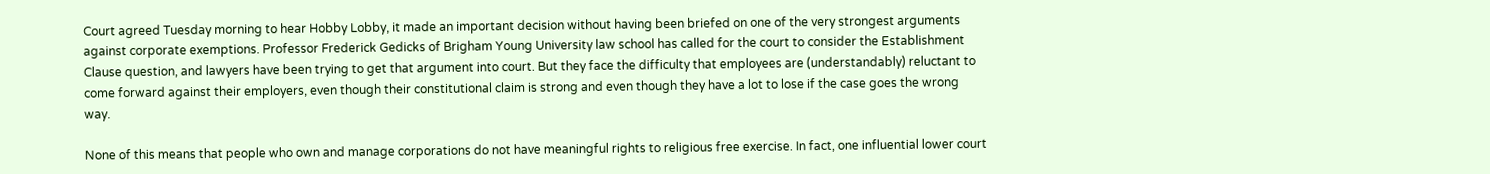Court agreed Tuesday morning to hear Hobby Lobby, it made an important decision without having been briefed on one of the very strongest arguments against corporate exemptions. Professor Frederick Gedicks of Brigham Young University law school has called for the court to consider the Establishment Clause question, and lawyers have been trying to get that argument into court. But they face the difficulty that employees are (understandably) reluctant to come forward against their employers, even though their constitutional claim is strong and even though they have a lot to lose if the case goes the wrong way.

None of this means that people who own and manage corporations do not have meaningful rights to religious free exercise. In fact, one influential lower court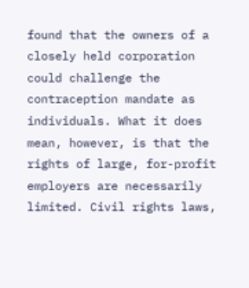found that the owners of a closely held corporation could challenge the contraception mandate as individuals. What it does mean, however, is that the rights of large, for-profit employers are necessarily limited. Civil rights laws,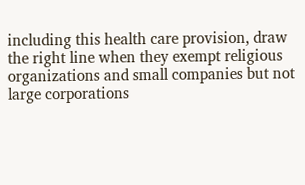including this health care provision, draw the right line when they exempt religious organizations and small companies but not large corporations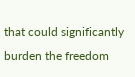that could significantly burden the freedom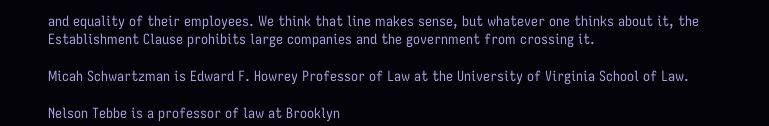and equality of their employees. We think that line makes sense, but whatever one thinks about it, the Establishment Clause prohibits large companies and the government from crossing it.

Micah Schwartzman is Edward F. Howrey Professor of Law at the University of Virginia School of Law.

Nelson Tebbe is a professor of law at Brooklyn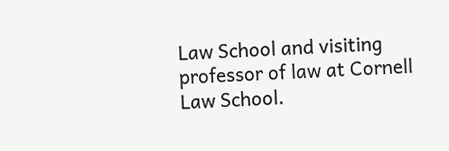Law School and visiting professor of law at Cornell Law School.